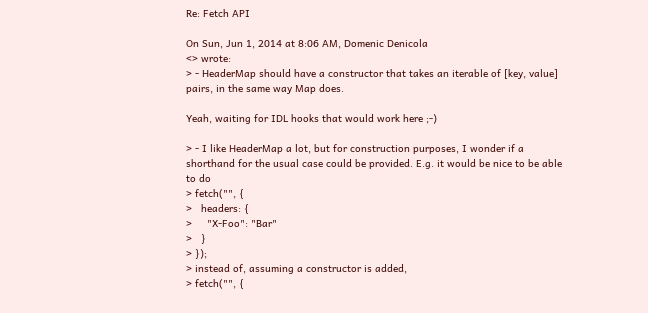Re: Fetch API

On Sun, Jun 1, 2014 at 8:06 AM, Domenic Denicola
<> wrote:
> - HeaderMap should have a constructor that takes an iterable of [key, value] pairs, in the same way Map does.

Yeah, waiting for IDL hooks that would work here ;-)

> - I like HeaderMap a lot, but for construction purposes, I wonder if a shorthand for the usual case could be provided. E.g. it would be nice to be able to do
> fetch("", {
>   headers: {
>     "X-Foo": "Bar"
>   }
> });
> instead of, assuming a constructor is added,
> fetch("", {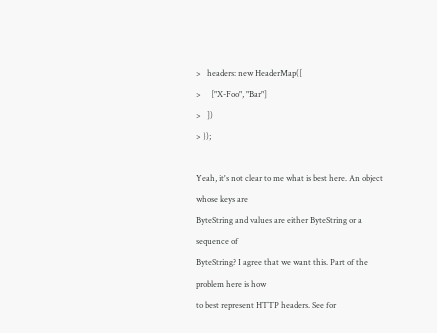>   headers: new HeaderMap([
>     ["X-Foo", "Bar"]
>   ])
> });

Yeah, it's not clear to me what is best here. An object whose keys are
ByteString and values are either ByteString or a sequence of
ByteString? I agree that we want this. Part of the problem here is how
to best represent HTTP headers. See for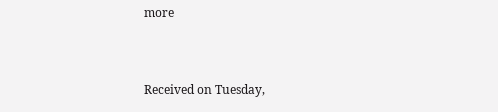more


Received on Tuesday,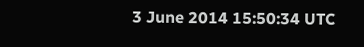3 June 2014 15:50:34 UTC